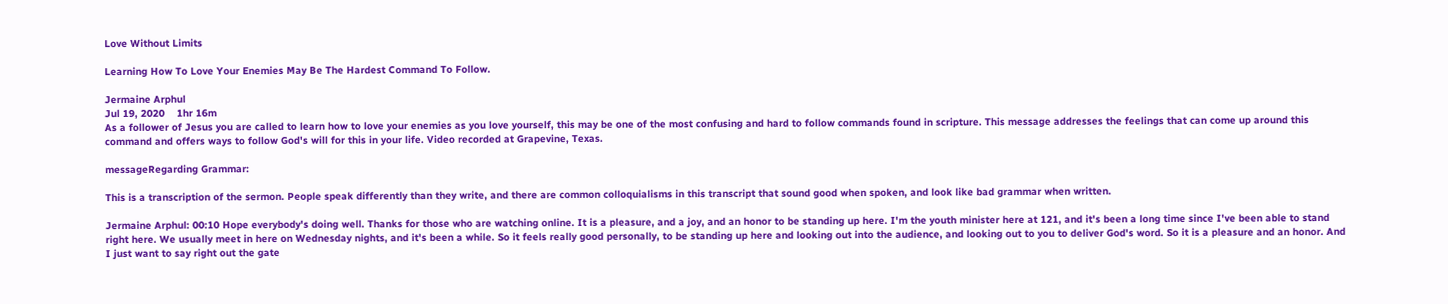Love Without Limits

Learning How To Love Your Enemies May Be The Hardest Command To Follow.

Jermaine Arphul
Jul 19, 2020    1hr 16m
As a follower of Jesus you are called to learn how to love your enemies as you love yourself, this may be one of the most confusing and hard to follow commands found in scripture. This message addresses the feelings that can come up around this command and offers ways to follow God's will for this in your life. Video recorded at Grapevine, Texas.

messageRegarding Grammar:

This is a transcription of the sermon. People speak differently than they write, and there are common colloquialisms in this transcript that sound good when spoken, and look like bad grammar when written.

Jermaine Arphul: 00:10 Hope everybody's doing well. Thanks for those who are watching online. It is a pleasure, and a joy, and an honor to be standing up here. I'm the youth minister here at 121, and it's been a long time since I've been able to stand right here. We usually meet in here on Wednesday nights, and it's been a while. So it feels really good personally, to be standing up here and looking out into the audience, and looking out to you to deliver God's word. So it is a pleasure and an honor. And I just want to say right out the gate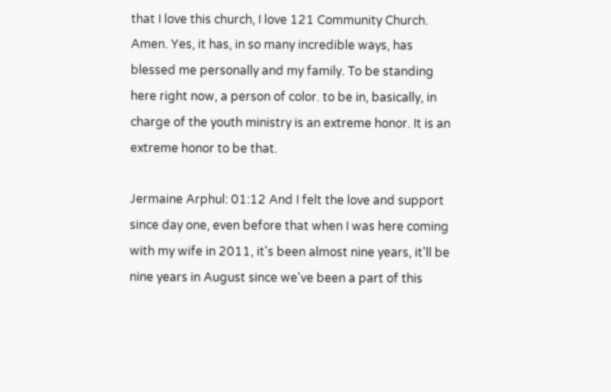that I love this church, I love 121 Community Church. Amen. Yes, it has, in so many incredible ways, has blessed me personally and my family. To be standing here right now, a person of color. to be in, basically, in charge of the youth ministry is an extreme honor. It is an extreme honor to be that.

Jermaine Arphul: 01:12 And I felt the love and support since day one, even before that when I was here coming with my wife in 2011, it's been almost nine years, it'll be nine years in August since we've been a part of this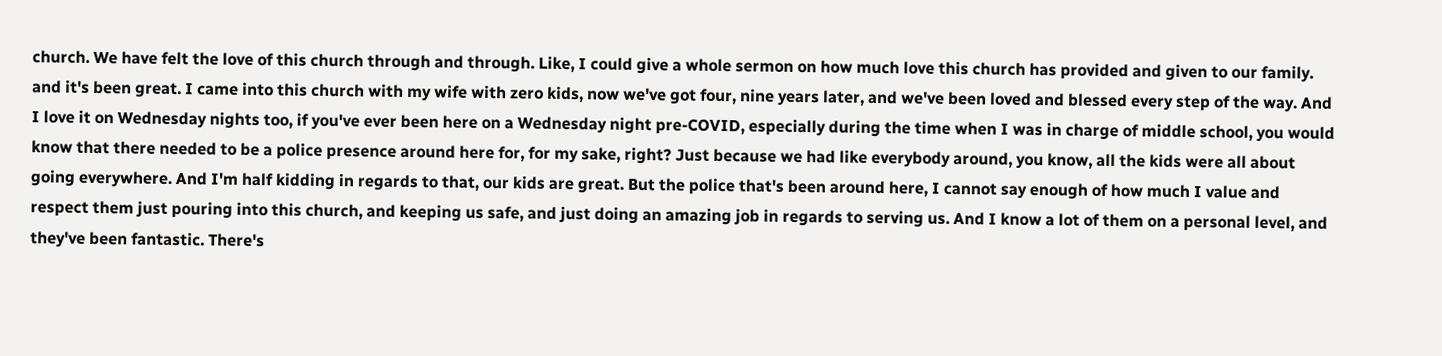church. We have felt the love of this church through and through. Like, I could give a whole sermon on how much love this church has provided and given to our family. and it's been great. I came into this church with my wife with zero kids, now we've got four, nine years later, and we've been loved and blessed every step of the way. And I love it on Wednesday nights too, if you've ever been here on a Wednesday night pre-COVID, especially during the time when I was in charge of middle school, you would know that there needed to be a police presence around here for, for my sake, right? Just because we had like everybody around, you know, all the kids were all about going everywhere. And I'm half kidding in regards to that, our kids are great. But the police that's been around here, I cannot say enough of how much I value and respect them just pouring into this church, and keeping us safe, and just doing an amazing job in regards to serving us. And I know a lot of them on a personal level, and they've been fantastic. There's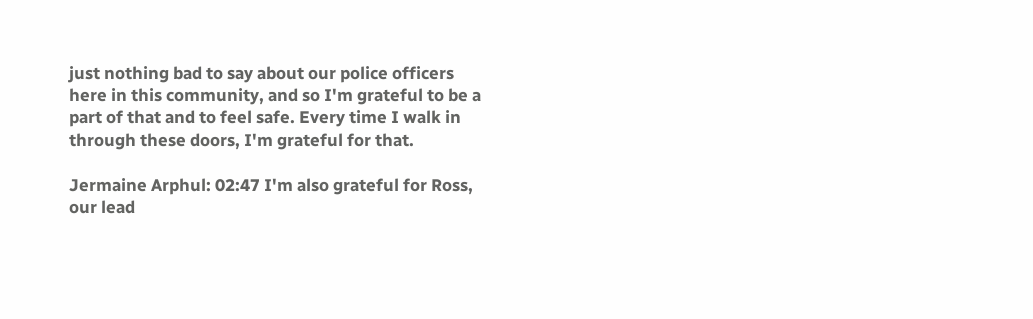just nothing bad to say about our police officers here in this community, and so I'm grateful to be a part of that and to feel safe. Every time I walk in through these doors, I'm grateful for that.

Jermaine Arphul: 02:47 I'm also grateful for Ross, our lead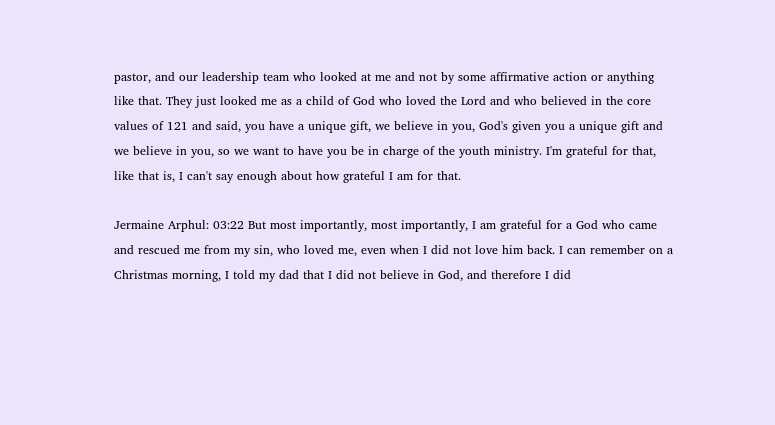pastor, and our leadership team who looked at me and not by some affirmative action or anything like that. They just looked me as a child of God who loved the Lord and who believed in the core values of 121 and said, you have a unique gift, we believe in you, God's given you a unique gift and we believe in you, so we want to have you be in charge of the youth ministry. I'm grateful for that, like that is, I can't say enough about how grateful I am for that.

Jermaine Arphul: 03:22 But most importantly, most importantly, I am grateful for a God who came and rescued me from my sin, who loved me, even when I did not love him back. I can remember on a Christmas morning, I told my dad that I did not believe in God, and therefore I did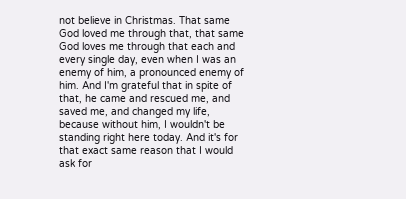not believe in Christmas. That same God loved me through that, that same God loves me through that each and every single day, even when I was an enemy of him, a pronounced enemy of him. And I'm grateful that in spite of that, he came and rescued me, and saved me, and changed my life, because without him, I wouldn't be standing right here today. And it's for that exact same reason that I would ask for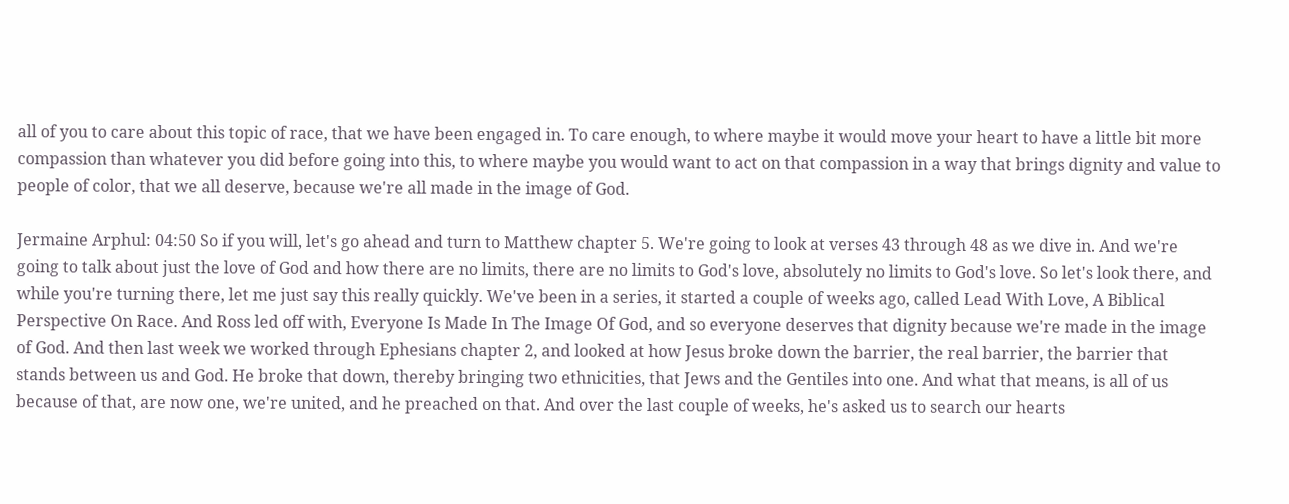all of you to care about this topic of race, that we have been engaged in. To care enough, to where maybe it would move your heart to have a little bit more compassion than whatever you did before going into this, to where maybe you would want to act on that compassion in a way that brings dignity and value to people of color, that we all deserve, because we're all made in the image of God.

Jermaine Arphul: 04:50 So if you will, let's go ahead and turn to Matthew chapter 5. We're going to look at verses 43 through 48 as we dive in. And we're going to talk about just the love of God and how there are no limits, there are no limits to God's love, absolutely no limits to God's love. So let's look there, and while you're turning there, let me just say this really quickly. We've been in a series, it started a couple of weeks ago, called Lead With Love, A Biblical Perspective On Race. And Ross led off with, Everyone Is Made In The Image Of God, and so everyone deserves that dignity because we're made in the image of God. And then last week we worked through Ephesians chapter 2, and looked at how Jesus broke down the barrier, the real barrier, the barrier that stands between us and God. He broke that down, thereby bringing two ethnicities, that Jews and the Gentiles into one. And what that means, is all of us because of that, are now one, we're united, and he preached on that. And over the last couple of weeks, he's asked us to search our hearts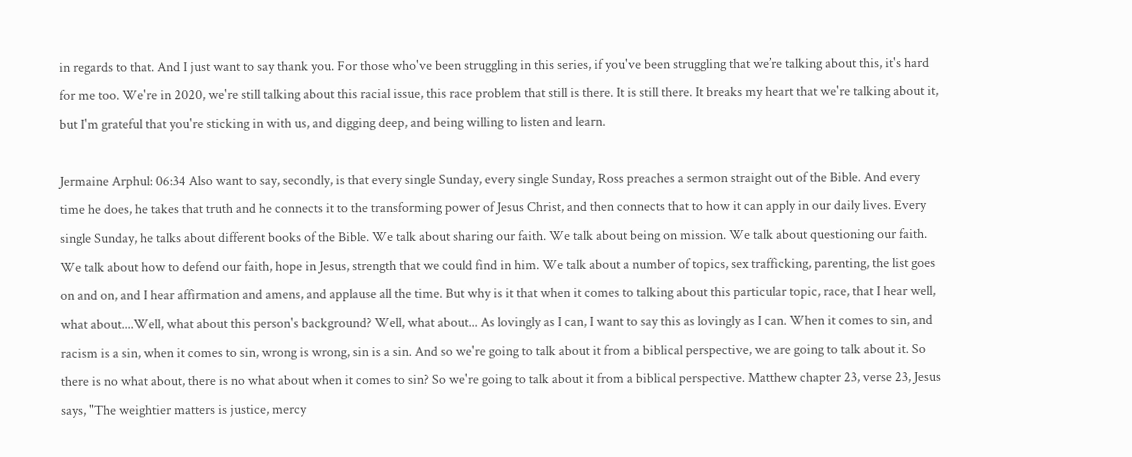in regards to that. And I just want to say thank you. For those who've been struggling in this series, if you've been struggling that we’re talking about this, it's hard for me too. We're in 2020, we're still talking about this racial issue, this race problem that still is there. It is still there. It breaks my heart that we're talking about it, but I'm grateful that you're sticking in with us, and digging deep, and being willing to listen and learn.

Jermaine Arphul: 06:34 Also want to say, secondly, is that every single Sunday, every single Sunday, Ross preaches a sermon straight out of the Bible. And every time he does, he takes that truth and he connects it to the transforming power of Jesus Christ, and then connects that to how it can apply in our daily lives. Every single Sunday, he talks about different books of the Bible. We talk about sharing our faith. We talk about being on mission. We talk about questioning our faith. We talk about how to defend our faith, hope in Jesus, strength that we could find in him. We talk about a number of topics, sex trafficking, parenting, the list goes on and on, and I hear affirmation and amens, and applause all the time. But why is it that when it comes to talking about this particular topic, race, that I hear well, what about....Well, what about this person's background? Well, what about... As lovingly as I can, I want to say this as lovingly as I can. When it comes to sin, and racism is a sin, when it comes to sin, wrong is wrong, sin is a sin. And so we're going to talk about it from a biblical perspective, we are going to talk about it. So there is no what about, there is no what about when it comes to sin? So we're going to talk about it from a biblical perspective. Matthew chapter 23, verse 23, Jesus says, "The weightier matters is justice, mercy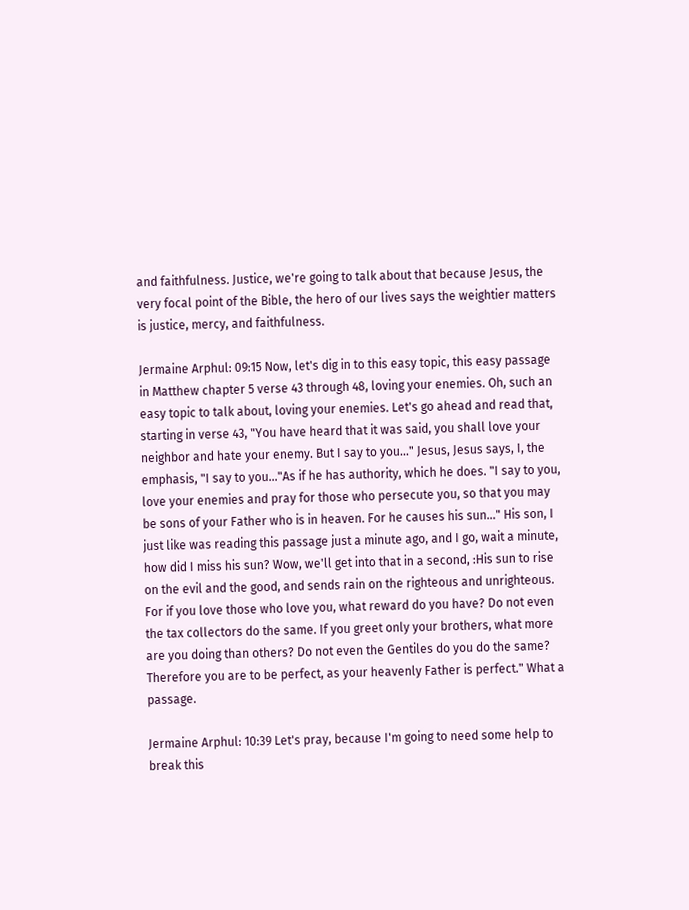and faithfulness. Justice, we're going to talk about that because Jesus, the very focal point of the Bible, the hero of our lives says the weightier matters is justice, mercy, and faithfulness.

Jermaine Arphul: 09:15 Now, let's dig in to this easy topic, this easy passage in Matthew chapter 5 verse 43 through 48, loving your enemies. Oh, such an easy topic to talk about, loving your enemies. Let's go ahead and read that, starting in verse 43, "You have heard that it was said, you shall love your neighbor and hate your enemy. But I say to you..." Jesus, Jesus says, I, the emphasis, "I say to you..."As if he has authority, which he does. "I say to you, love your enemies and pray for those who persecute you, so that you may be sons of your Father who is in heaven. For he causes his sun..." His son, I just like was reading this passage just a minute ago, and I go, wait a minute, how did I miss his sun? Wow, we'll get into that in a second, :His sun to rise on the evil and the good, and sends rain on the righteous and unrighteous. For if you love those who love you, what reward do you have? Do not even the tax collectors do the same. If you greet only your brothers, what more are you doing than others? Do not even the Gentiles do you do the same? Therefore you are to be perfect, as your heavenly Father is perfect." What a passage.

Jermaine Arphul: 10:39 Let's pray, because I'm going to need some help to break this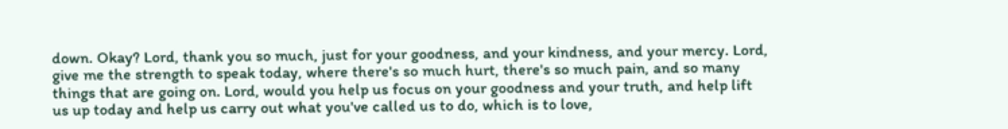down. Okay? Lord, thank you so much, just for your goodness, and your kindness, and your mercy. Lord, give me the strength to speak today, where there's so much hurt, there's so much pain, and so many things that are going on. Lord, would you help us focus on your goodness and your truth, and help lift us up today and help us carry out what you've called us to do, which is to love,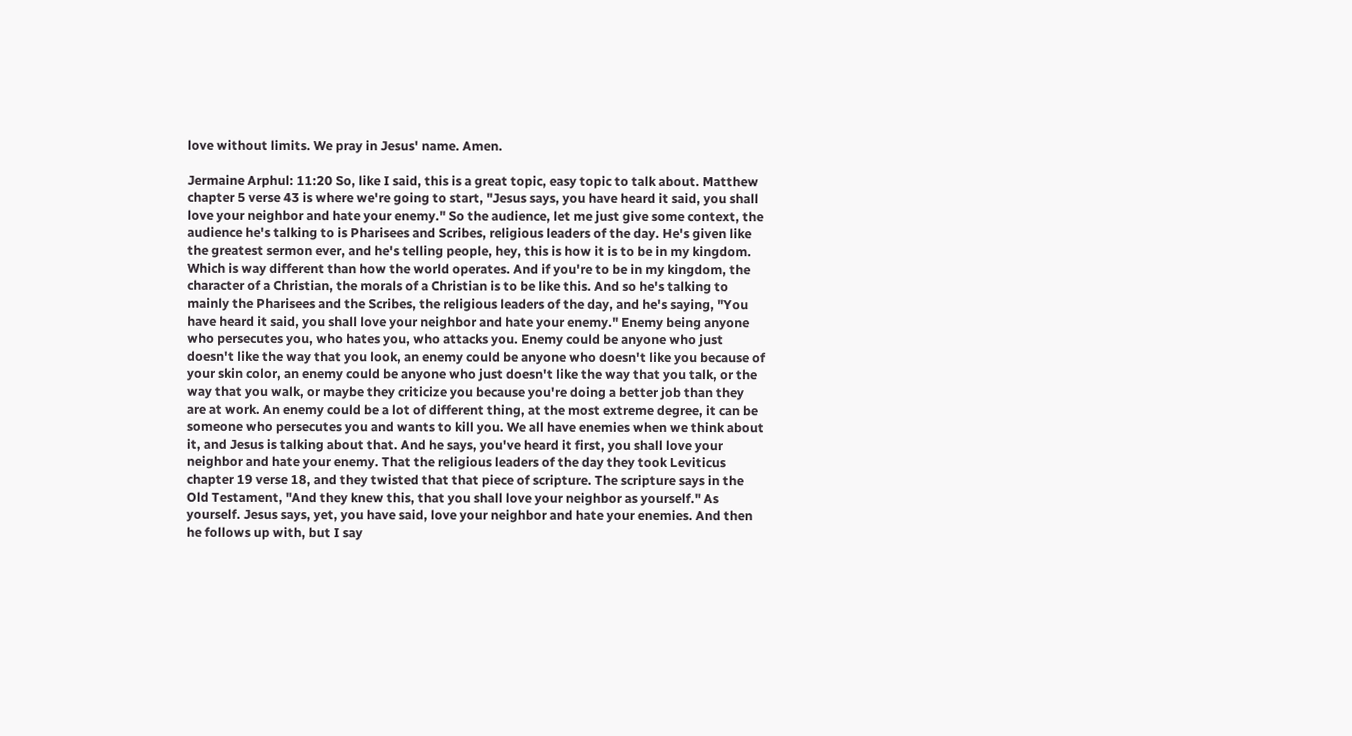love without limits. We pray in Jesus' name. Amen.

Jermaine Arphul: 11:20 So, like I said, this is a great topic, easy topic to talk about. Matthew chapter 5 verse 43 is where we're going to start, "Jesus says, you have heard it said, you shall love your neighbor and hate your enemy." So the audience, let me just give some context, the audience he's talking to is Pharisees and Scribes, religious leaders of the day. He's given like the greatest sermon ever, and he's telling people, hey, this is how it is to be in my kingdom. Which is way different than how the world operates. And if you're to be in my kingdom, the character of a Christian, the morals of a Christian is to be like this. And so he's talking to mainly the Pharisees and the Scribes, the religious leaders of the day, and he's saying, "You have heard it said, you shall love your neighbor and hate your enemy." Enemy being anyone who persecutes you, who hates you, who attacks you. Enemy could be anyone who just doesn't like the way that you look, an enemy could be anyone who doesn't like you because of your skin color, an enemy could be anyone who just doesn't like the way that you talk, or the way that you walk, or maybe they criticize you because you're doing a better job than they are at work. An enemy could be a lot of different thing, at the most extreme degree, it can be someone who persecutes you and wants to kill you. We all have enemies when we think about it, and Jesus is talking about that. And he says, you've heard it first, you shall love your neighbor and hate your enemy. That the religious leaders of the day they took Leviticus chapter 19 verse 18, and they twisted that that piece of scripture. The scripture says in the Old Testament, "And they knew this, that you shall love your neighbor as yourself." As yourself. Jesus says, yet, you have said, love your neighbor and hate your enemies. And then he follows up with, but I say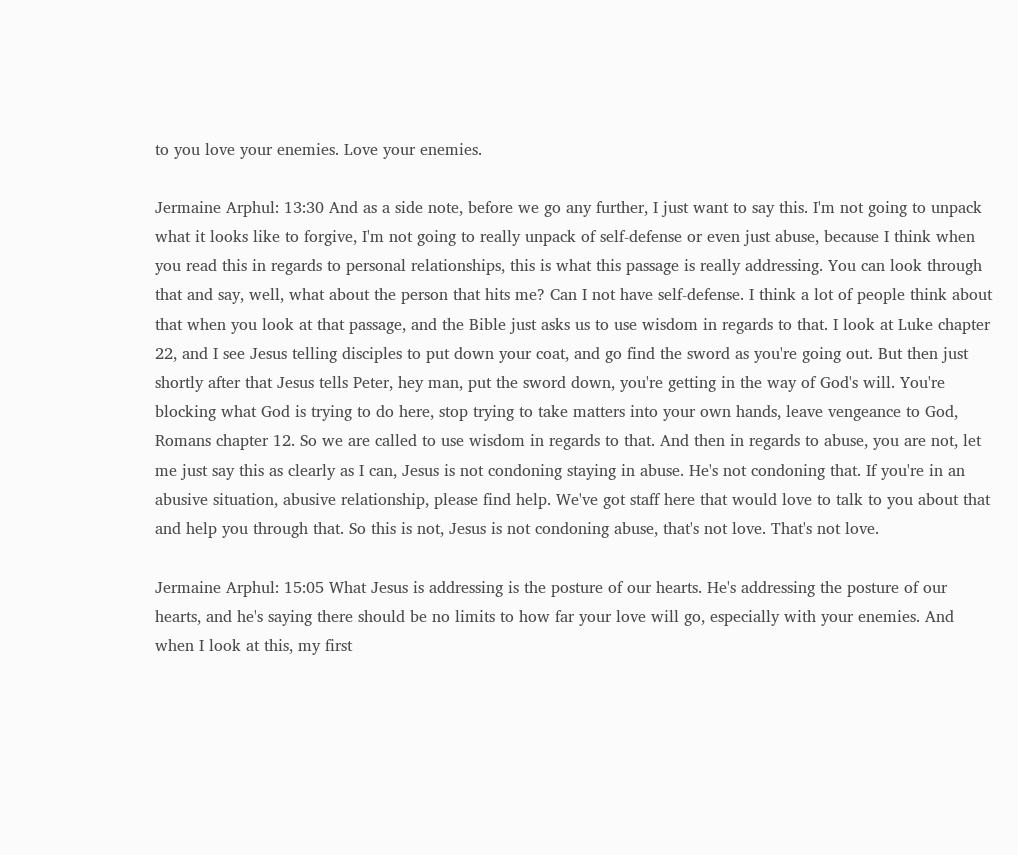to you love your enemies. Love your enemies.

Jermaine Arphul: 13:30 And as a side note, before we go any further, I just want to say this. I'm not going to unpack what it looks like to forgive, I'm not going to really unpack of self-defense or even just abuse, because I think when you read this in regards to personal relationships, this is what this passage is really addressing. You can look through that and say, well, what about the person that hits me? Can I not have self-defense. I think a lot of people think about that when you look at that passage, and the Bible just asks us to use wisdom in regards to that. I look at Luke chapter 22, and I see Jesus telling disciples to put down your coat, and go find the sword as you're going out. But then just shortly after that Jesus tells Peter, hey man, put the sword down, you're getting in the way of God's will. You're blocking what God is trying to do here, stop trying to take matters into your own hands, leave vengeance to God, Romans chapter 12. So we are called to use wisdom in regards to that. And then in regards to abuse, you are not, let me just say this as clearly as I can, Jesus is not condoning staying in abuse. He's not condoning that. If you're in an abusive situation, abusive relationship, please find help. We've got staff here that would love to talk to you about that and help you through that. So this is not, Jesus is not condoning abuse, that's not love. That's not love.

Jermaine Arphul: 15:05 What Jesus is addressing is the posture of our hearts. He's addressing the posture of our hearts, and he's saying there should be no limits to how far your love will go, especially with your enemies. And when I look at this, my first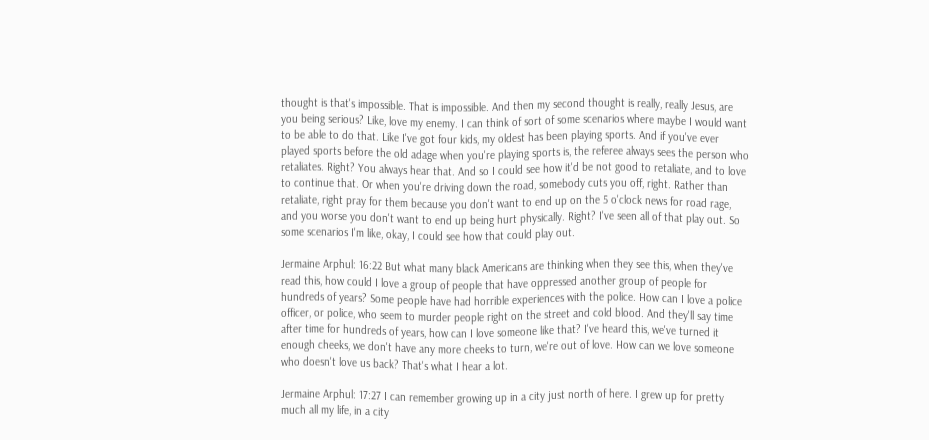thought is that's impossible. That is impossible. And then my second thought is really, really Jesus, are you being serious? Like, love my enemy. I can think of sort of some scenarios where maybe I would want to be able to do that. Like I've got four kids, my oldest has been playing sports. And if you've ever played sports before the old adage when you're playing sports is, the referee always sees the person who retaliates. Right? You always hear that. And so I could see how it'd be not good to retaliate, and to love to continue that. Or when you're driving down the road, somebody cuts you off, right. Rather than retaliate, right pray for them because you don't want to end up on the 5 o'clock news for road rage, and you worse you don't want to end up being hurt physically. Right? I've seen all of that play out. So some scenarios I'm like, okay, I could see how that could play out.

Jermaine Arphul: 16:22 But what many black Americans are thinking when they see this, when they've read this, how could I love a group of people that have oppressed another group of people for hundreds of years? Some people have had horrible experiences with the police. How can I love a police officer, or police, who seem to murder people right on the street and cold blood. And they'll say time after time for hundreds of years, how can I love someone like that? I've heard this, we've turned it enough cheeks, we don't have any more cheeks to turn, we're out of love. How can we love someone who doesn't love us back? That's what I hear a lot.

Jermaine Arphul: 17:27 I can remember growing up in a city just north of here. I grew up for pretty much all my life, in a city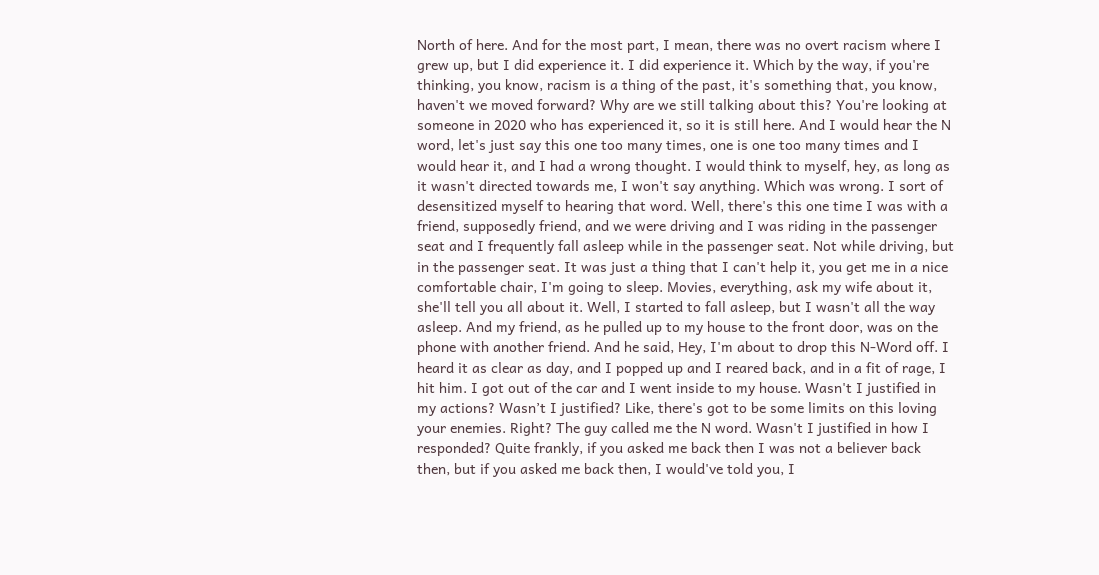North of here. And for the most part, I mean, there was no overt racism where I grew up, but I did experience it. I did experience it. Which by the way, if you're thinking, you know, racism is a thing of the past, it's something that, you know, haven't we moved forward? Why are we still talking about this? You're looking at someone in 2020 who has experienced it, so it is still here. And I would hear the N word, let's just say this one too many times, one is one too many times and I would hear it, and I had a wrong thought. I would think to myself, hey, as long as it wasn't directed towards me, I won't say anything. Which was wrong. I sort of desensitized myself to hearing that word. Well, there's this one time I was with a friend, supposedly friend, and we were driving and I was riding in the passenger seat and I frequently fall asleep while in the passenger seat. Not while driving, but in the passenger seat. It was just a thing that I can't help it, you get me in a nice comfortable chair, I'm going to sleep. Movies, everything, ask my wife about it, she'll tell you all about it. Well, I started to fall asleep, but I wasn't all the way asleep. And my friend, as he pulled up to my house to the front door, was on the phone with another friend. And he said, Hey, I'm about to drop this N-Word off. I heard it as clear as day, and I popped up and I reared back, and in a fit of rage, I hit him. I got out of the car and I went inside to my house. Wasn't I justified in my actions? Wasn’t I justified? Like, there's got to be some limits on this loving your enemies. Right? The guy called me the N word. Wasn't I justified in how I responded? Quite frankly, if you asked me back then I was not a believer back then, but if you asked me back then, I would've told you, I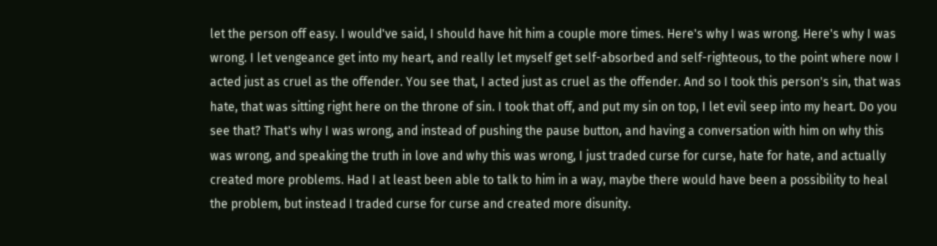let the person off easy. I would've said, I should have hit him a couple more times. Here's why I was wrong. Here's why I was wrong. I let vengeance get into my heart, and really let myself get self-absorbed and self-righteous, to the point where now I acted just as cruel as the offender. You see that, I acted just as cruel as the offender. And so I took this person's sin, that was hate, that was sitting right here on the throne of sin. I took that off, and put my sin on top, I let evil seep into my heart. Do you see that? That's why I was wrong, and instead of pushing the pause button, and having a conversation with him on why this was wrong, and speaking the truth in love and why this was wrong, I just traded curse for curse, hate for hate, and actually created more problems. Had I at least been able to talk to him in a way, maybe there would have been a possibility to heal the problem, but instead I traded curse for curse and created more disunity.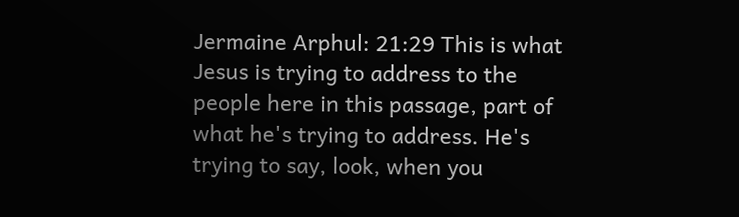Jermaine Arphul: 21:29 This is what Jesus is trying to address to the people here in this passage, part of what he's trying to address. He's trying to say, look, when you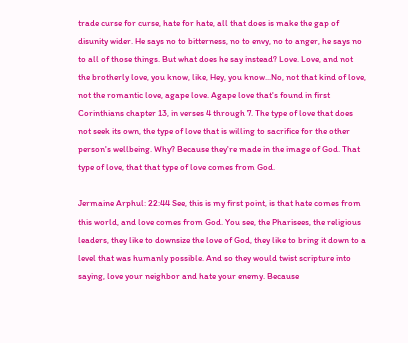trade curse for curse, hate for hate, all that does is make the gap of disunity wider. He says no to bitterness, no to envy, no to anger, he says no to all of those things. But what does he say instead? Love. Love, and not the brotherly love, you know, like, Hey, you know...No, not that kind of love, not the romantic love, agape love. Agape love that's found in first Corinthians chapter 13, in verses 4 through 7. The type of love that does not seek its own, the type of love that is willing to sacrifice for the other person's wellbeing. Why? Because they're made in the image of God. That type of love, that that type of love comes from God.

Jermaine Arphul: 22:44 See, this is my first point, is that hate comes from this world, and love comes from God. You see, the Pharisees, the religious leaders, they like to downsize the love of God, they like to bring it down to a level that was humanly possible. And so they would twist scripture into saying, love your neighbor and hate your enemy. Because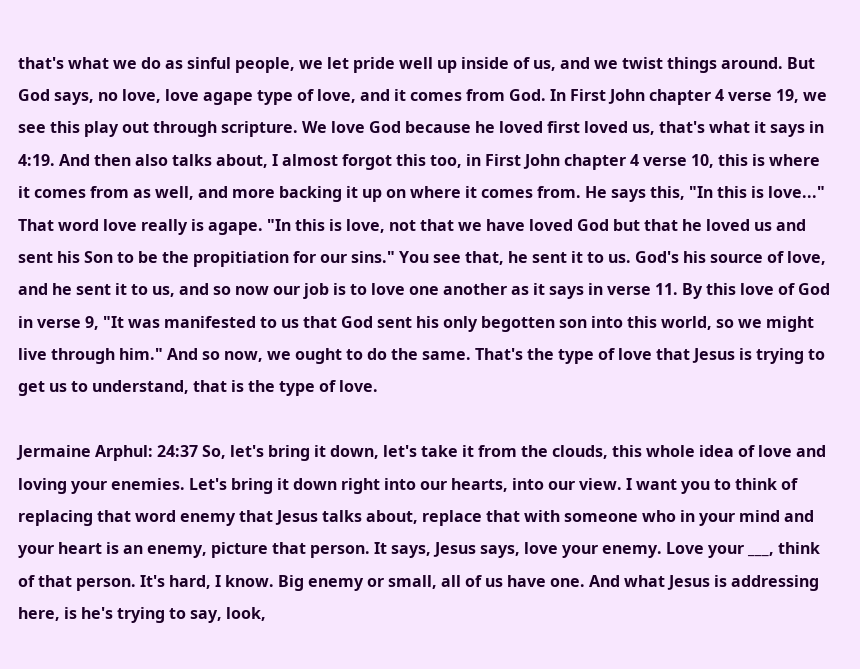that's what we do as sinful people, we let pride well up inside of us, and we twist things around. But God says, no love, love agape type of love, and it comes from God. In First John chapter 4 verse 19, we see this play out through scripture. We love God because he loved first loved us, that's what it says in 4:19. And then also talks about, I almost forgot this too, in First John chapter 4 verse 10, this is where it comes from as well, and more backing it up on where it comes from. He says this, "In this is love..." That word love really is agape. "In this is love, not that we have loved God but that he loved us and sent his Son to be the propitiation for our sins." You see that, he sent it to us. God's his source of love, and he sent it to us, and so now our job is to love one another as it says in verse 11. By this love of God in verse 9, "It was manifested to us that God sent his only begotten son into this world, so we might live through him." And so now, we ought to do the same. That's the type of love that Jesus is trying to get us to understand, that is the type of love.

Jermaine Arphul: 24:37 So, let's bring it down, let's take it from the clouds, this whole idea of love and loving your enemies. Let's bring it down right into our hearts, into our view. I want you to think of replacing that word enemy that Jesus talks about, replace that with someone who in your mind and your heart is an enemy, picture that person. It says, Jesus says, love your enemy. Love your ___, think of that person. It's hard, I know. Big enemy or small, all of us have one. And what Jesus is addressing here, is he's trying to say, look,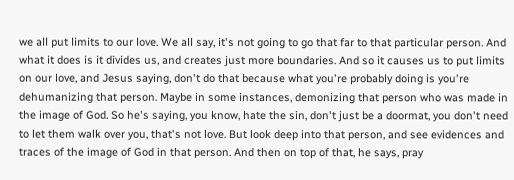we all put limits to our love. We all say, it's not going to go that far to that particular person. And what it does is it divides us, and creates just more boundaries. And so it causes us to put limits on our love, and Jesus saying, don't do that because what you're probably doing is you're dehumanizing that person. Maybe in some instances, demonizing that person who was made in the image of God. So he's saying, you know, hate the sin, don't just be a doormat, you don't need to let them walk over you, that's not love. But look deep into that person, and see evidences and traces of the image of God in that person. And then on top of that, he says, pray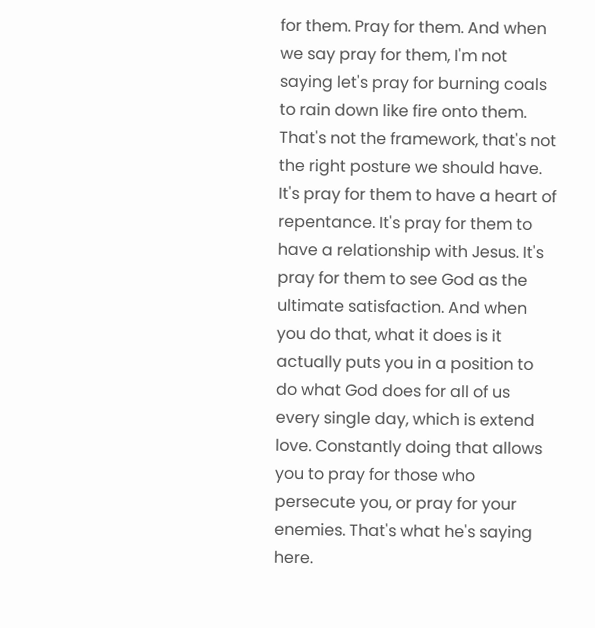for them. Pray for them. And when we say pray for them, I'm not saying let's pray for burning coals to rain down like fire onto them. That's not the framework, that's not the right posture we should have. It's pray for them to have a heart of repentance. It's pray for them to have a relationship with Jesus. It's pray for them to see God as the ultimate satisfaction. And when you do that, what it does is it actually puts you in a position to do what God does for all of us every single day, which is extend love. Constantly doing that allows you to pray for those who persecute you, or pray for your enemies. That's what he's saying here.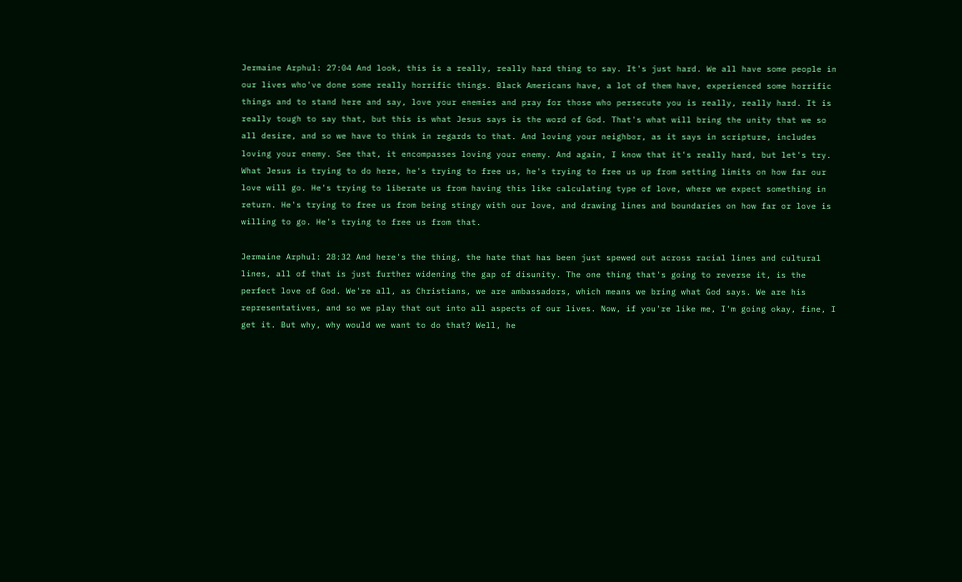Jermaine Arphul: 27:04 And look, this is a really, really hard thing to say. It's just hard. We all have some people in our lives who've done some really horrific things. Black Americans have, a lot of them have, experienced some horrific things and to stand here and say, love your enemies and pray for those who persecute you is really, really hard. It is really tough to say that, but this is what Jesus says is the word of God. That's what will bring the unity that we so all desire, and so we have to think in regards to that. And loving your neighbor, as it says in scripture, includes loving your enemy. See that, it encompasses loving your enemy. And again, I know that it's really hard, but let's try. What Jesus is trying to do here, he's trying to free us, he's trying to free us up from setting limits on how far our love will go. He's trying to liberate us from having this like calculating type of love, where we expect something in return. He's trying to free us from being stingy with our love, and drawing lines and boundaries on how far or love is willing to go. He's trying to free us from that.

Jermaine Arphul: 28:32 And here's the thing, the hate that has been just spewed out across racial lines and cultural lines, all of that is just further widening the gap of disunity. The one thing that's going to reverse it, is the perfect love of God. We're all, as Christians, we are ambassadors, which means we bring what God says. We are his representatives, and so we play that out into all aspects of our lives. Now, if you're like me, I'm going okay, fine, I get it. But why, why would we want to do that? Well, he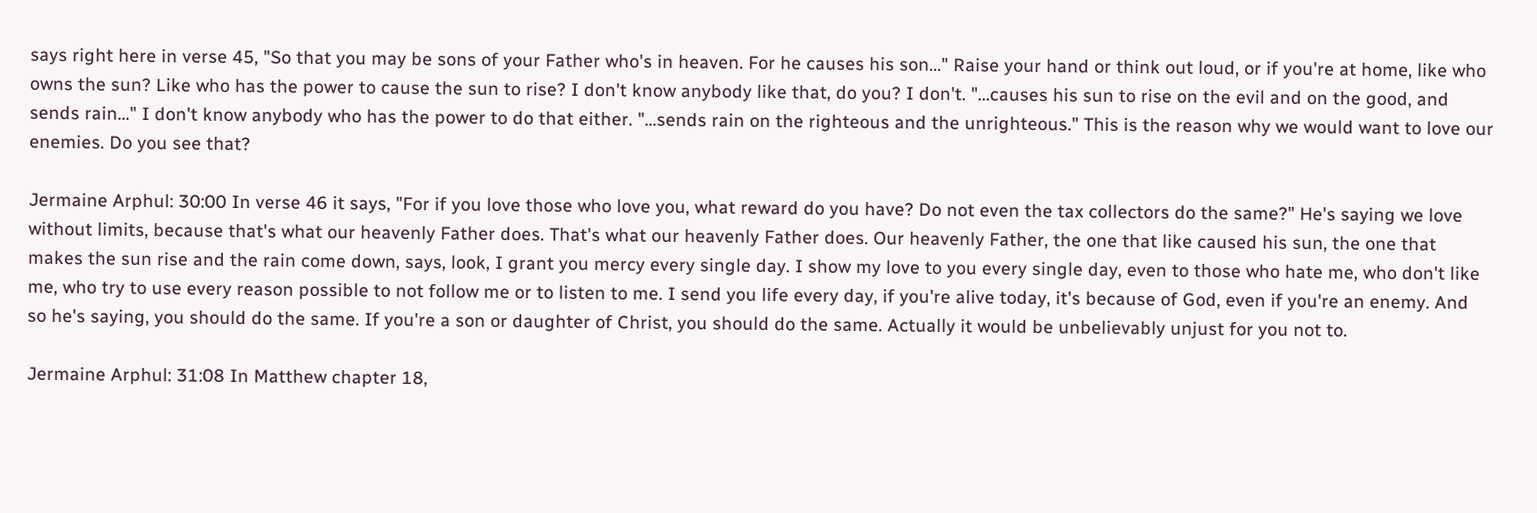says right here in verse 45, "So that you may be sons of your Father who's in heaven. For he causes his son..." Raise your hand or think out loud, or if you're at home, like who owns the sun? Like who has the power to cause the sun to rise? I don't know anybody like that, do you? I don't. "...causes his sun to rise on the evil and on the good, and sends rain..." I don't know anybody who has the power to do that either. "...sends rain on the righteous and the unrighteous." This is the reason why we would want to love our enemies. Do you see that?

Jermaine Arphul: 30:00 In verse 46 it says, "For if you love those who love you, what reward do you have? Do not even the tax collectors do the same?" He's saying we love without limits, because that's what our heavenly Father does. That's what our heavenly Father does. Our heavenly Father, the one that like caused his sun, the one that makes the sun rise and the rain come down, says, look, I grant you mercy every single day. I show my love to you every single day, even to those who hate me, who don't like me, who try to use every reason possible to not follow me or to listen to me. I send you life every day, if you're alive today, it's because of God, even if you're an enemy. And so he's saying, you should do the same. If you're a son or daughter of Christ, you should do the same. Actually it would be unbelievably unjust for you not to.

Jermaine Arphul: 31:08 In Matthew chapter 18,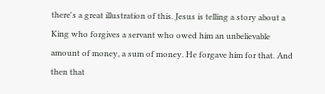there's a great illustration of this. Jesus is telling a story about a King who forgives a servant who owed him an unbelievable amount of money, a sum of money. He forgave him for that. And then that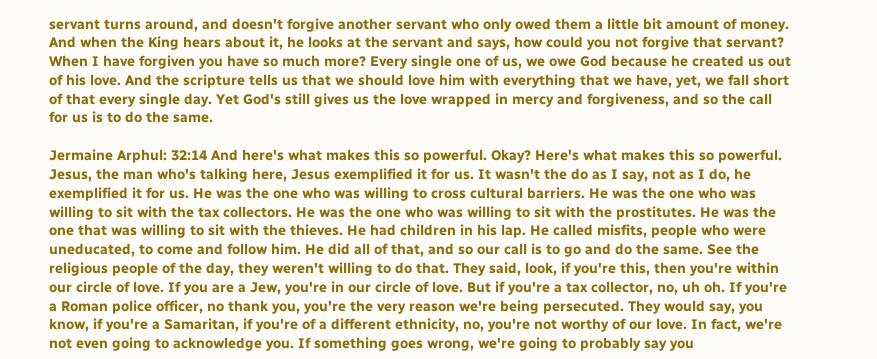servant turns around, and doesn't forgive another servant who only owed them a little bit amount of money. And when the King hears about it, he looks at the servant and says, how could you not forgive that servant? When I have forgiven you have so much more? Every single one of us, we owe God because he created us out of his love. And the scripture tells us that we should love him with everything that we have, yet, we fall short of that every single day. Yet God's still gives us the love wrapped in mercy and forgiveness, and so the call for us is to do the same.

Jermaine Arphul: 32:14 And here's what makes this so powerful. Okay? Here's what makes this so powerful. Jesus, the man who's talking here, Jesus exemplified it for us. It wasn't the do as I say, not as I do, he exemplified it for us. He was the one who was willing to cross cultural barriers. He was the one who was willing to sit with the tax collectors. He was the one who was willing to sit with the prostitutes. He was the one that was willing to sit with the thieves. He had children in his lap. He called misfits, people who were uneducated, to come and follow him. He did all of that, and so our call is to go and do the same. See the religious people of the day, they weren't willing to do that. They said, look, if you're this, then you're within our circle of love. If you are a Jew, you're in our circle of love. But if you're a tax collector, no, uh oh. If you're a Roman police officer, no thank you, you're the very reason we're being persecuted. They would say, you know, if you're a Samaritan, if you're of a different ethnicity, no, you're not worthy of our love. In fact, we're not even going to acknowledge you. If something goes wrong, we're going to probably say you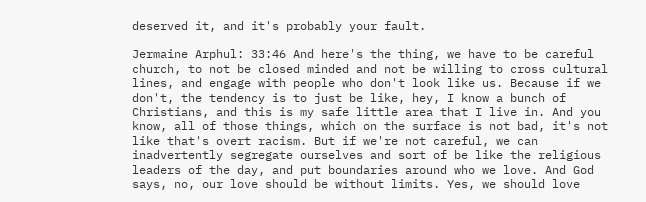deserved it, and it's probably your fault.

Jermaine Arphul: 33:46 And here's the thing, we have to be careful church, to not be closed minded and not be willing to cross cultural lines, and engage with people who don't look like us. Because if we don't, the tendency is to just be like, hey, I know a bunch of Christians, and this is my safe little area that I live in. And you know, all of those things, which on the surface is not bad, it's not like that's overt racism. But if we're not careful, we can inadvertently segregate ourselves and sort of be like the religious leaders of the day, and put boundaries around who we love. And God says, no, our love should be without limits. Yes, we should love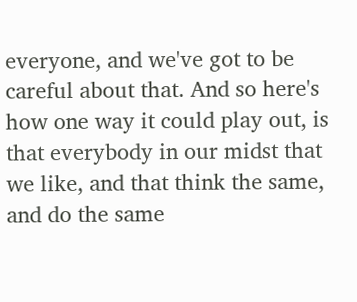everyone, and we've got to be careful about that. And so here's how one way it could play out, is that everybody in our midst that we like, and that think the same, and do the same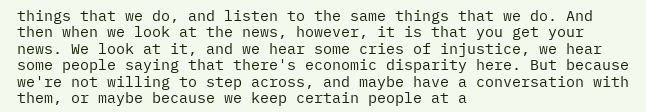things that we do, and listen to the same things that we do. And then when we look at the news, however, it is that you get your news. We look at it, and we hear some cries of injustice, we hear some people saying that there's economic disparity here. But because we're not willing to step across, and maybe have a conversation with them, or maybe because we keep certain people at a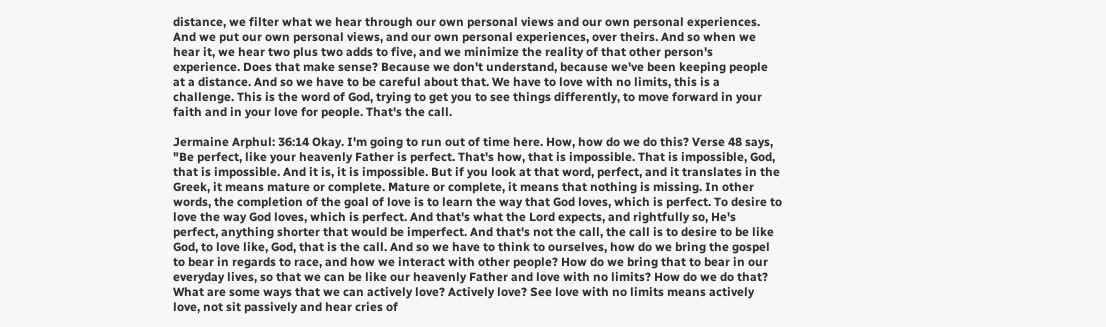distance, we filter what we hear through our own personal views and our own personal experiences. And we put our own personal views, and our own personal experiences, over theirs. And so when we hear it, we hear two plus two adds to five, and we minimize the reality of that other person's experience. Does that make sense? Because we don't understand, because we've been keeping people at a distance. And so we have to be careful about that. We have to love with no limits, this is a challenge. This is the word of God, trying to get you to see things differently, to move forward in your faith and in your love for people. That's the call.

Jermaine Arphul: 36:14 Okay. I'm going to run out of time here. How, how do we do this? Verse 48 says, "Be perfect, like your heavenly Father is perfect. That's how, that is impossible. That is impossible, God, that is impossible. And it is, it is impossible. But if you look at that word, perfect, and it translates in the Greek, it means mature or complete. Mature or complete, it means that nothing is missing. In other words, the completion of the goal of love is to learn the way that God loves, which is perfect. To desire to love the way God loves, which is perfect. And that's what the Lord expects, and rightfully so, He's perfect, anything shorter that would be imperfect. And that's not the call, the call is to desire to be like God, to love like, God, that is the call. And so we have to think to ourselves, how do we bring the gospel to bear in regards to race, and how we interact with other people? How do we bring that to bear in our everyday lives, so that we can be like our heavenly Father and love with no limits? How do we do that? What are some ways that we can actively love? Actively love? See love with no limits means actively love, not sit passively and hear cries of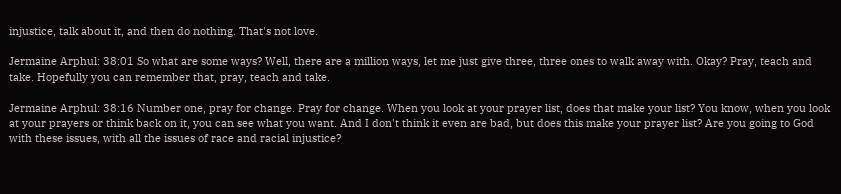injustice, talk about it, and then do nothing. That's not love.

Jermaine Arphul: 38:01 So what are some ways? Well, there are a million ways, let me just give three, three ones to walk away with. Okay? Pray, teach and take. Hopefully you can remember that, pray, teach and take.

Jermaine Arphul: 38:16 Number one, pray for change. Pray for change. When you look at your prayer list, does that make your list? You know, when you look at your prayers or think back on it, you can see what you want. And I don't think it even are bad, but does this make your prayer list? Are you going to God with these issues, with all the issues of race and racial injustice?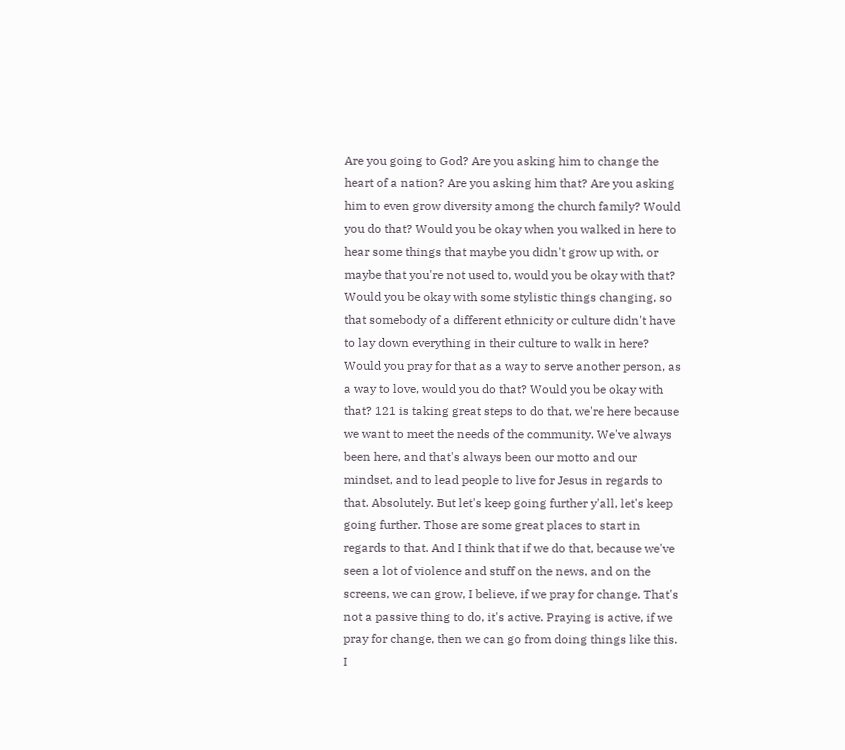Are you going to God? Are you asking him to change the heart of a nation? Are you asking him that? Are you asking him to even grow diversity among the church family? Would you do that? Would you be okay when you walked in here to hear some things that maybe you didn't grow up with, or maybe that you're not used to, would you be okay with that? Would you be okay with some stylistic things changing, so that somebody of a different ethnicity or culture didn't have to lay down everything in their culture to walk in here? Would you pray for that as a way to serve another person, as a way to love, would you do that? Would you be okay with that? 121 is taking great steps to do that, we're here because we want to meet the needs of the community. We've always been here, and that's always been our motto and our mindset, and to lead people to live for Jesus in regards to that. Absolutely. But let's keep going further y'all, let's keep going further. Those are some great places to start in regards to that. And I think that if we do that, because we've seen a lot of violence and stuff on the news, and on the screens, we can grow, I believe, if we pray for change. That's not a passive thing to do, it's active. Praying is active, if we pray for change, then we can go from doing things like this. I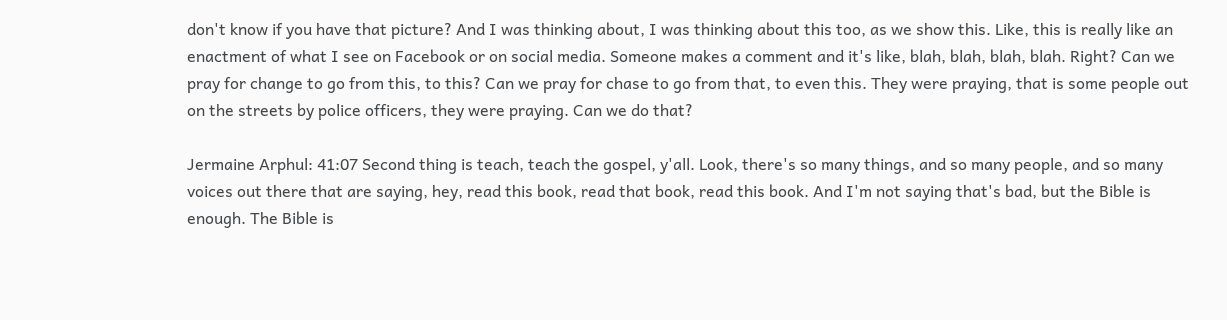don't know if you have that picture? And I was thinking about, I was thinking about this too, as we show this. Like, this is really like an enactment of what I see on Facebook or on social media. Someone makes a comment and it's like, blah, blah, blah, blah. Right? Can we pray for change to go from this, to this? Can we pray for chase to go from that, to even this. They were praying, that is some people out on the streets by police officers, they were praying. Can we do that?

Jermaine Arphul: 41:07 Second thing is teach, teach the gospel, y'all. Look, there's so many things, and so many people, and so many voices out there that are saying, hey, read this book, read that book, read this book. And I'm not saying that's bad, but the Bible is enough. The Bible is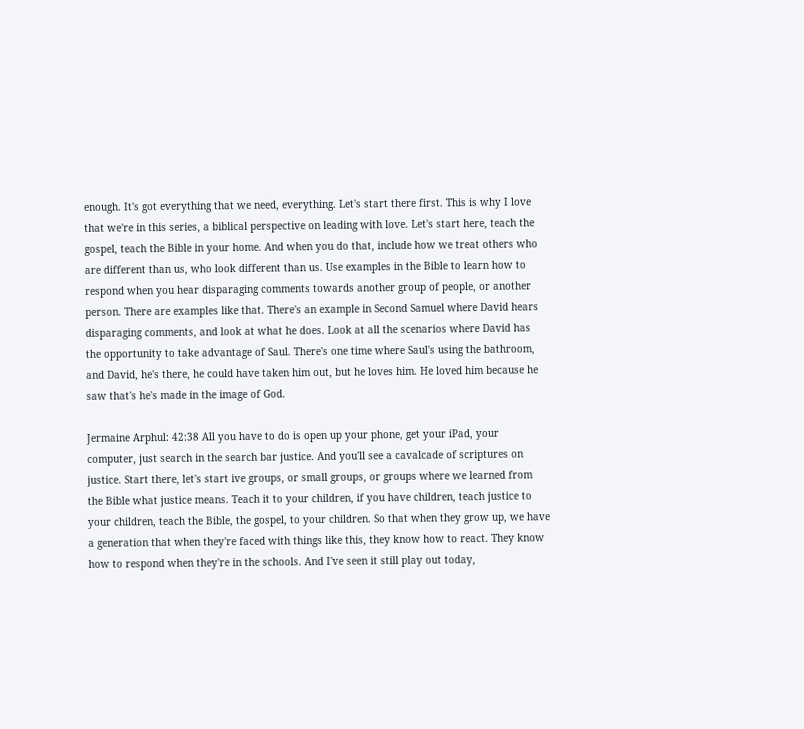enough. It's got everything that we need, everything. Let's start there first. This is why I love that we're in this series, a biblical perspective on leading with love. Let's start here, teach the gospel, teach the Bible in your home. And when you do that, include how we treat others who are different than us, who look different than us. Use examples in the Bible to learn how to respond when you hear disparaging comments towards another group of people, or another person. There are examples like that. There's an example in Second Samuel where David hears disparaging comments, and look at what he does. Look at all the scenarios where David has the opportunity to take advantage of Saul. There's one time where Saul's using the bathroom, and David, he's there, he could have taken him out, but he loves him. He loved him because he saw that's he's made in the image of God.

Jermaine Arphul: 42:38 All you have to do is open up your phone, get your iPad, your computer, just search in the search bar justice. And you'll see a cavalcade of scriptures on justice. Start there, let's start ive groups, or small groups, or groups where we learned from the Bible what justice means. Teach it to your children, if you have children, teach justice to your children, teach the Bible, the gospel, to your children. So that when they grow up, we have a generation that when they're faced with things like this, they know how to react. They know how to respond when they're in the schools. And I've seen it still play out today,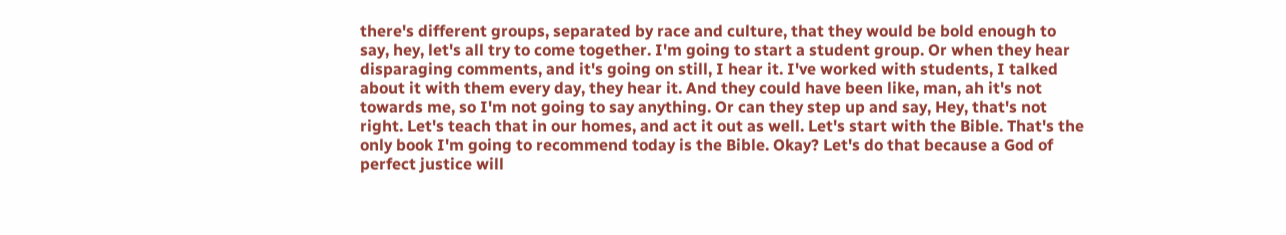there's different groups, separated by race and culture, that they would be bold enough to say, hey, let's all try to come together. I'm going to start a student group. Or when they hear disparaging comments, and it's going on still, I hear it. I've worked with students, I talked about it with them every day, they hear it. And they could have been like, man, ah it's not towards me, so I'm not going to say anything. Or can they step up and say, Hey, that's not right. Let's teach that in our homes, and act it out as well. Let's start with the Bible. That's the only book I'm going to recommend today is the Bible. Okay? Let's do that because a God of perfect justice will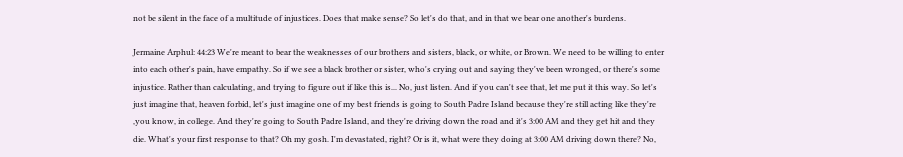not be silent in the face of a multitude of injustices. Does that make sense? So let's do that, and in that we bear one another's burdens.

Jermaine Arphul: 44:23 We're meant to bear the weaknesses of our brothers and sisters, black, or white, or Brown. We need to be willing to enter into each other's pain, have empathy. So if we see a black brother or sister, who's crying out and saying they've been wronged, or there's some injustice. Rather than calculating, and trying to figure out if like this is... No, just listen. And if you can't see that, let me put it this way. So let's just imagine that, heaven forbid, let's just imagine one of my best friends is going to South Padre Island because they're still acting like they're ,you know, in college. And they're going to South Padre Island, and they're driving down the road and it's 3:00 AM and they get hit and they die. What's your first response to that? Oh my gosh. I'm devastated, right? Or is it, what were they doing at 3:00 AM driving down there? No,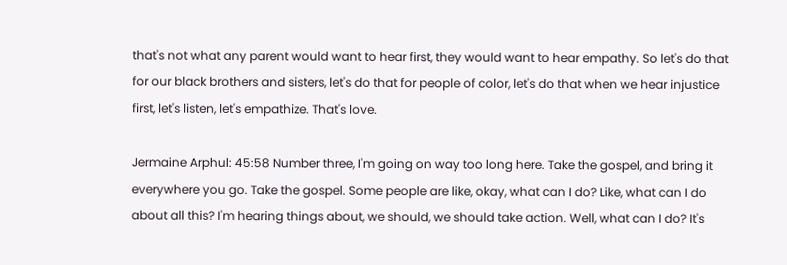that's not what any parent would want to hear first, they would want to hear empathy. So let's do that for our black brothers and sisters, let's do that for people of color, let's do that when we hear injustice first, let's listen, let's empathize. That's love.

Jermaine Arphul: 45:58 Number three, I'm going on way too long here. Take the gospel, and bring it everywhere you go. Take the gospel. Some people are like, okay, what can I do? Like, what can I do about all this? I'm hearing things about, we should, we should take action. Well, what can I do? It's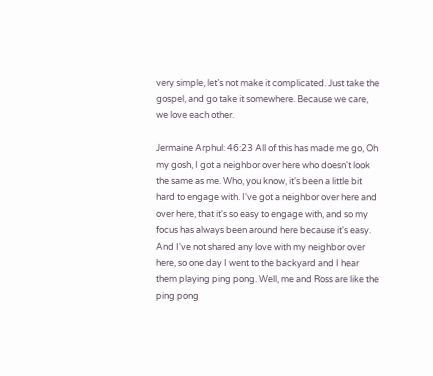very simple, let’s not make it complicated. Just take the gospel, and go take it somewhere. Because we care, we love each other.

Jermaine Arphul: 46:23 All of this has made me go, Oh my gosh, I got a neighbor over here who doesn't look the same as me. Who, you know, it's been a little bit hard to engage with. I've got a neighbor over here and over here, that it's so easy to engage with, and so my focus has always been around here because it's easy. And I've not shared any love with my neighbor over here, so one day I went to the backyard and I hear them playing ping pong. Well, me and Ross are like the ping pong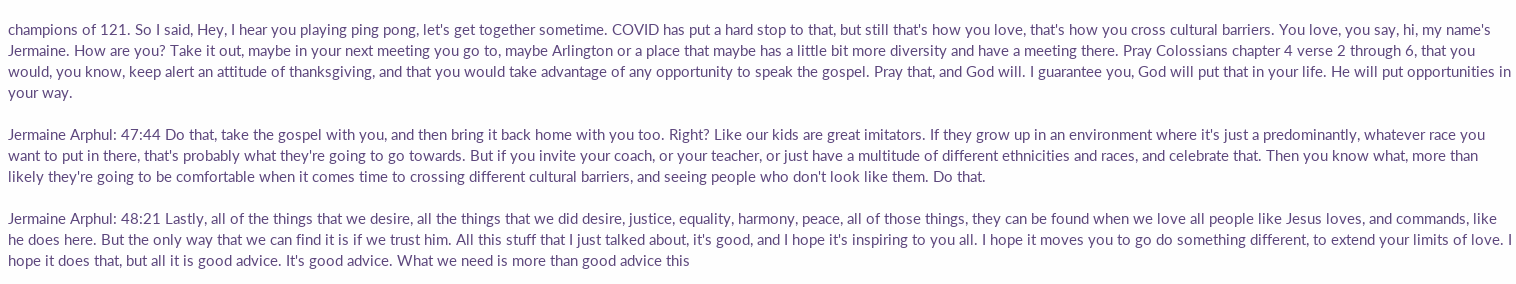champions of 121. So I said, Hey, I hear you playing ping pong, let's get together sometime. COVID has put a hard stop to that, but still that's how you love, that's how you cross cultural barriers. You love, you say, hi, my name's Jermaine. How are you? Take it out, maybe in your next meeting you go to, maybe Arlington or a place that maybe has a little bit more diversity and have a meeting there. Pray Colossians chapter 4 verse 2 through 6, that you would, you know, keep alert an attitude of thanksgiving, and that you would take advantage of any opportunity to speak the gospel. Pray that, and God will. I guarantee you, God will put that in your life. He will put opportunities in your way.

Jermaine Arphul: 47:44 Do that, take the gospel with you, and then bring it back home with you too. Right? Like our kids are great imitators. If they grow up in an environment where it's just a predominantly, whatever race you want to put in there, that's probably what they're going to go towards. But if you invite your coach, or your teacher, or just have a multitude of different ethnicities and races, and celebrate that. Then you know what, more than likely they're going to be comfortable when it comes time to crossing different cultural barriers, and seeing people who don't look like them. Do that.

Jermaine Arphul: 48:21 Lastly, all of the things that we desire, all the things that we did desire, justice, equality, harmony, peace, all of those things, they can be found when we love all people like Jesus loves, and commands, like he does here. But the only way that we can find it is if we trust him. All this stuff that I just talked about, it's good, and I hope it's inspiring to you all. I hope it moves you to go do something different, to extend your limits of love. I hope it does that, but all it is good advice. It's good advice. What we need is more than good advice this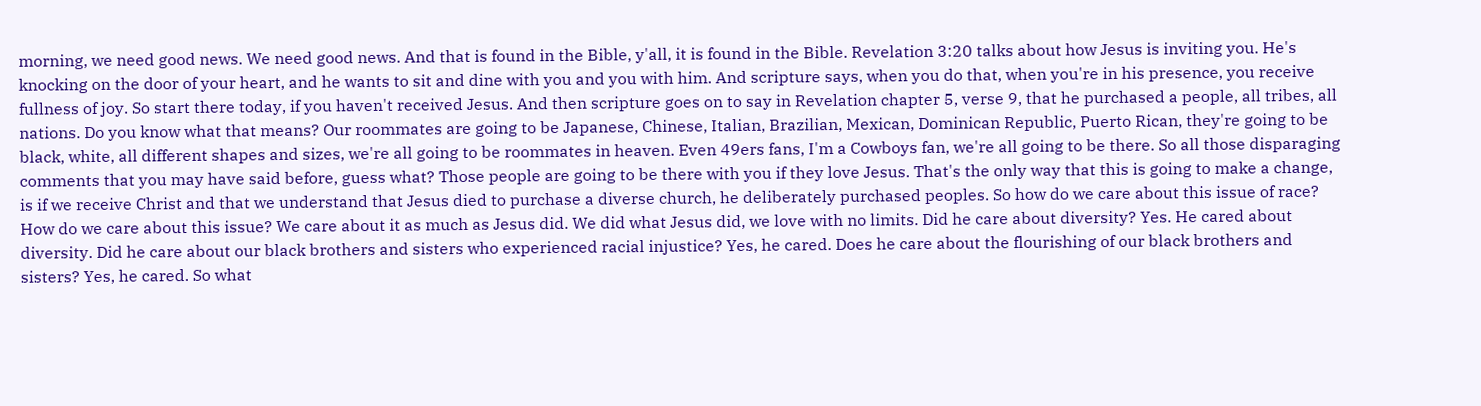morning, we need good news. We need good news. And that is found in the Bible, y'all, it is found in the Bible. Revelation 3:20 talks about how Jesus is inviting you. He's knocking on the door of your heart, and he wants to sit and dine with you and you with him. And scripture says, when you do that, when you're in his presence, you receive fullness of joy. So start there today, if you haven't received Jesus. And then scripture goes on to say in Revelation chapter 5, verse 9, that he purchased a people, all tribes, all nations. Do you know what that means? Our roommates are going to be Japanese, Chinese, Italian, Brazilian, Mexican, Dominican Republic, Puerto Rican, they're going to be black, white, all different shapes and sizes, we're all going to be roommates in heaven. Even 49ers fans, I'm a Cowboys fan, we're all going to be there. So all those disparaging comments that you may have said before, guess what? Those people are going to be there with you if they love Jesus. That's the only way that this is going to make a change, is if we receive Christ and that we understand that Jesus died to purchase a diverse church, he deliberately purchased peoples. So how do we care about this issue of race? How do we care about this issue? We care about it as much as Jesus did. We did what Jesus did, we love with no limits. Did he care about diversity? Yes. He cared about diversity. Did he care about our black brothers and sisters who experienced racial injustice? Yes, he cared. Does he care about the flourishing of our black brothers and sisters? Yes, he cared. So what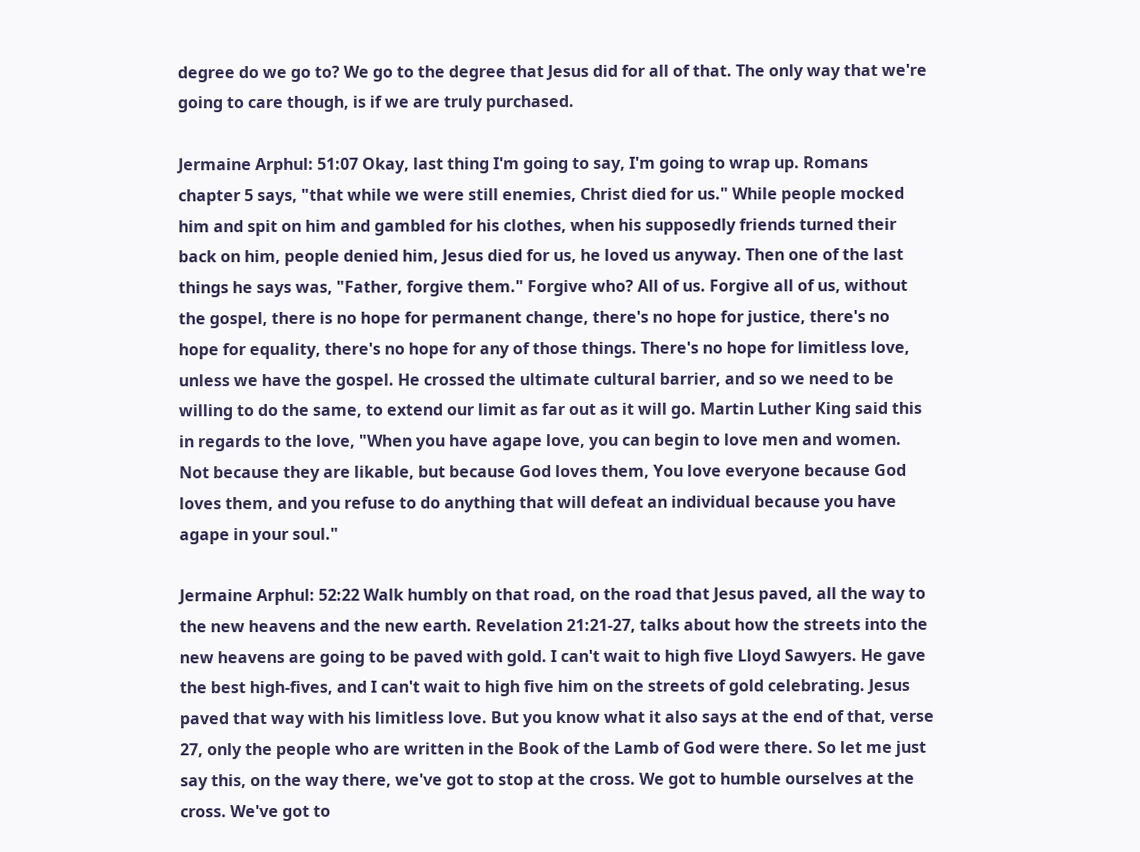degree do we go to? We go to the degree that Jesus did for all of that. The only way that we're going to care though, is if we are truly purchased.

Jermaine Arphul: 51:07 Okay, last thing I'm going to say, I'm going to wrap up. Romans chapter 5 says, "that while we were still enemies, Christ died for us." While people mocked him and spit on him and gambled for his clothes, when his supposedly friends turned their back on him, people denied him, Jesus died for us, he loved us anyway. Then one of the last things he says was, "Father, forgive them." Forgive who? All of us. Forgive all of us, without the gospel, there is no hope for permanent change, there's no hope for justice, there's no hope for equality, there's no hope for any of those things. There's no hope for limitless love, unless we have the gospel. He crossed the ultimate cultural barrier, and so we need to be willing to do the same, to extend our limit as far out as it will go. Martin Luther King said this in regards to the love, "When you have agape love, you can begin to love men and women. Not because they are likable, but because God loves them, You love everyone because God loves them, and you refuse to do anything that will defeat an individual because you have agape in your soul."

Jermaine Arphul: 52:22 Walk humbly on that road, on the road that Jesus paved, all the way to the new heavens and the new earth. Revelation 21:21-27, talks about how the streets into the new heavens are going to be paved with gold. I can't wait to high five Lloyd Sawyers. He gave the best high-fives, and I can't wait to high five him on the streets of gold celebrating. Jesus paved that way with his limitless love. But you know what it also says at the end of that, verse 27, only the people who are written in the Book of the Lamb of God were there. So let me just say this, on the way there, we've got to stop at the cross. We got to humble ourselves at the cross. We've got to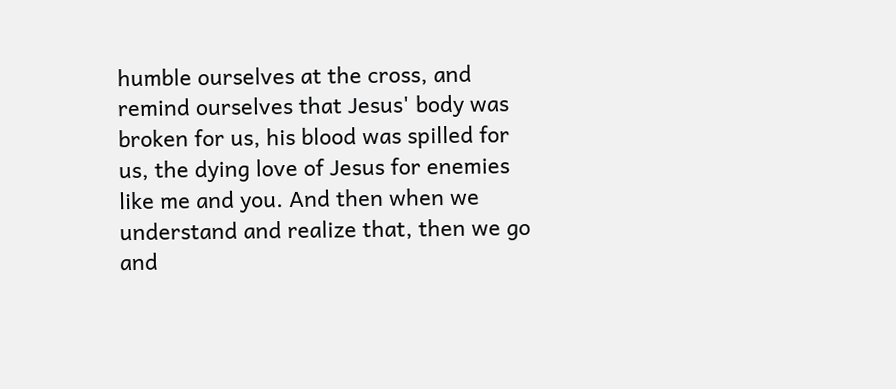humble ourselves at the cross, and remind ourselves that Jesus' body was broken for us, his blood was spilled for us, the dying love of Jesus for enemies like me and you. And then when we understand and realize that, then we go and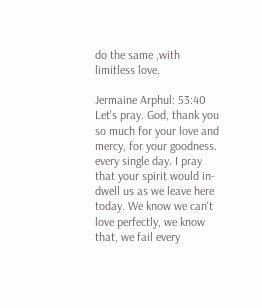do the same ,with limitless love.

Jermaine Arphul: 53:40 Let's pray. God, thank you so much for your love and mercy, for your goodness. every single day. I pray that your spirit would in-dwell us as we leave here today. We know we can't love perfectly, we know that, we fail every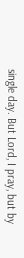single day. But Lord, I pray, but by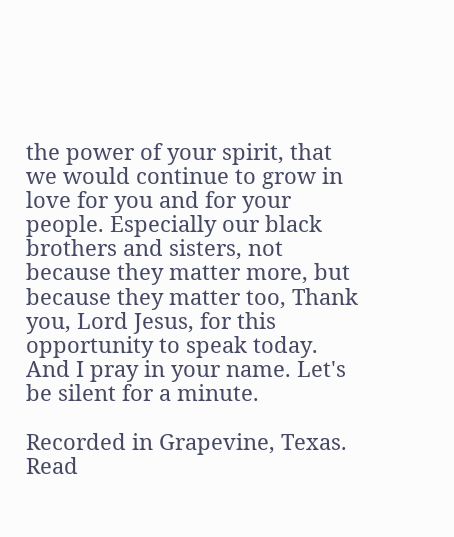the power of your spirit, that we would continue to grow in love for you and for your people. Especially our black brothers and sisters, not because they matter more, but because they matter too, Thank you, Lord Jesus, for this opportunity to speak today. And I pray in your name. Let's be silent for a minute.

Recorded in Grapevine, Texas.
Read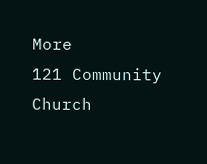More
121 Community Church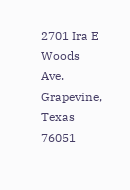2701 Ira E Woods Ave.
Grapevine, Texas 76051